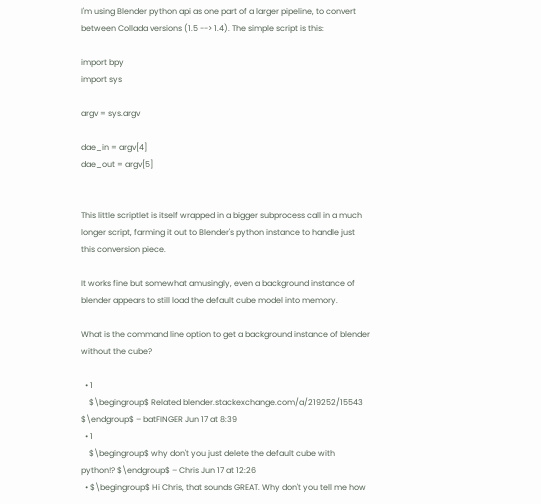I'm using Blender python api as one part of a larger pipeline, to convert between Collada versions (1.5 --> 1.4). The simple script is this:

import bpy
import sys

argv = sys.argv

dae_in = argv[4]
dae_out = argv[5]


This little scriptlet is itself wrapped in a bigger subprocess call in a much longer script, farming it out to Blender's python instance to handle just this conversion piece.

It works fine but somewhat amusingly, even a background instance of blender appears to still load the default cube model into memory.

What is the command line option to get a background instance of blender without the cube?

  • 1
    $\begingroup$ Related blender.stackexchange.com/a/219252/15543 $\endgroup$ – batFINGER Jun 17 at 8:39
  • 1
    $\begingroup$ why don't you just delete the default cube with python!? $\endgroup$ – Chris Jun 17 at 12:26
  • $\begingroup$ Hi Chris, that sounds GREAT. Why don't you tell me how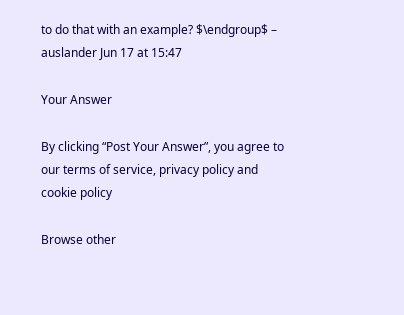to do that with an example? $\endgroup$ – auslander Jun 17 at 15:47

Your Answer

By clicking “Post Your Answer”, you agree to our terms of service, privacy policy and cookie policy

Browse other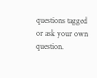questions tagged or ask your own question.